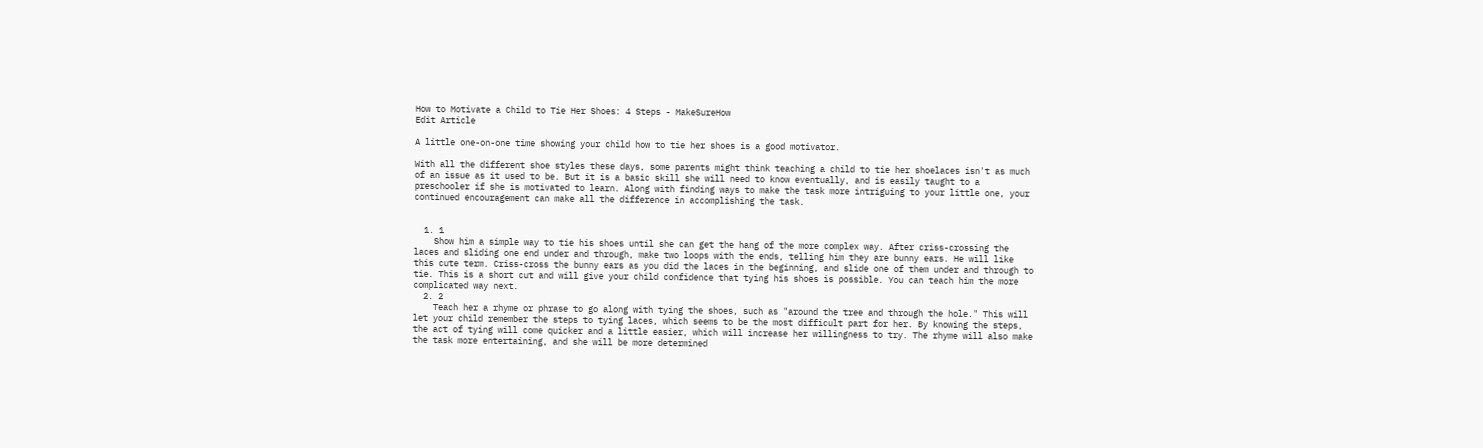How to Motivate a Child to Tie Her Shoes: 4 Steps - MakeSureHow
Edit Article

A little one-on-one time showing your child how to tie her shoes is a good motivator.

With all the different shoe styles these days, some parents might think teaching a child to tie her shoelaces isn't as much of an issue as it used to be. But it is a basic skill she will need to know eventually, and is easily taught to a preschooler if she is motivated to learn. Along with finding ways to make the task more intriguing to your little one, your continued encouragement can make all the difference in accomplishing the task.


  1. 1
    Show him a simple way to tie his shoes until she can get the hang of the more complex way. After criss-crossing the laces and sliding one end under and through, make two loops with the ends, telling him they are bunny ears. He will like this cute term. Criss-cross the bunny ears as you did the laces in the beginning, and slide one of them under and through to tie. This is a short cut and will give your child confidence that tying his shoes is possible. You can teach him the more complicated way next.
  2. 2
    Teach her a rhyme or phrase to go along with tying the shoes, such as "around the tree and through the hole." This will let your child remember the steps to tying laces, which seems to be the most difficult part for her. By knowing the steps, the act of tying will come quicker and a little easier, which will increase her willingness to try. The rhyme will also make the task more entertaining, and she will be more determined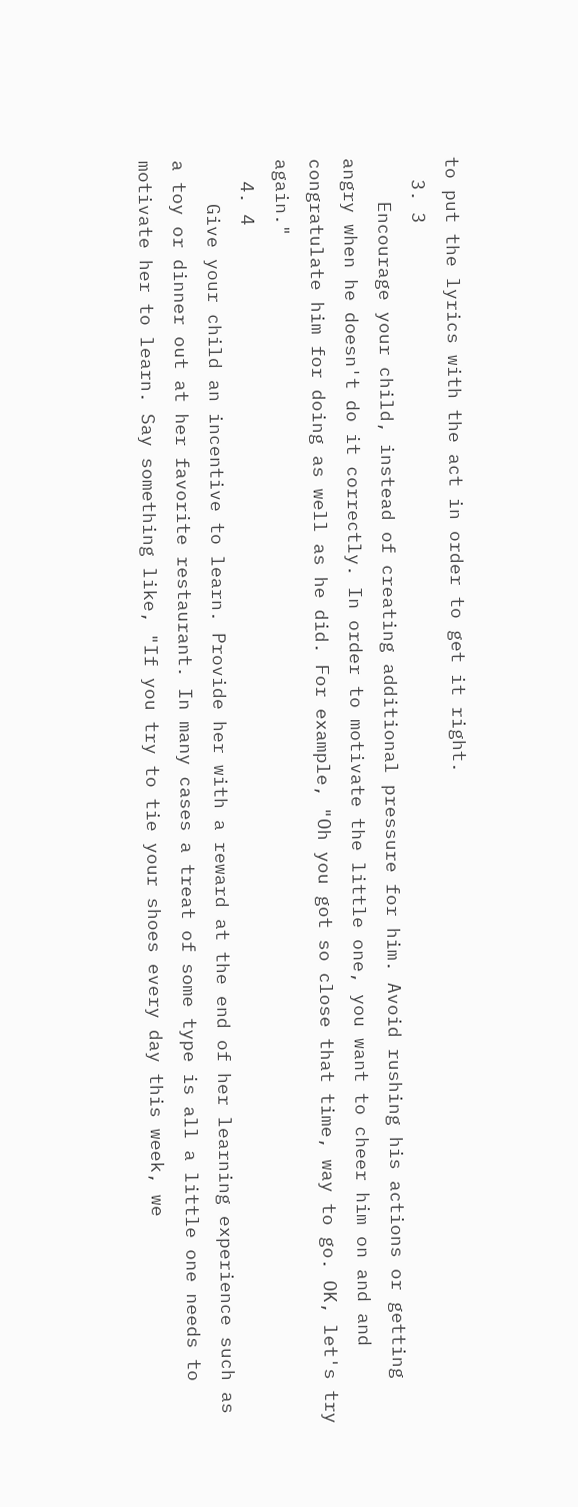to put the lyrics with the act in order to get it right.
  3. 3
    Encourage your child, instead of creating additional pressure for him. Avoid rushing his actions or getting angry when he doesn't do it correctly. In order to motivate the little one, you want to cheer him on and and congratulate him for doing as well as he did. For example, "Oh you got so close that time, way to go. OK, let's try again."
  4. 4
    Give your child an incentive to learn. Provide her with a reward at the end of her learning experience such as a toy or dinner out at her favorite restaurant. In many cases a treat of some type is all a little one needs to motivate her to learn. Say something like, "If you try to tie your shoes every day this week, we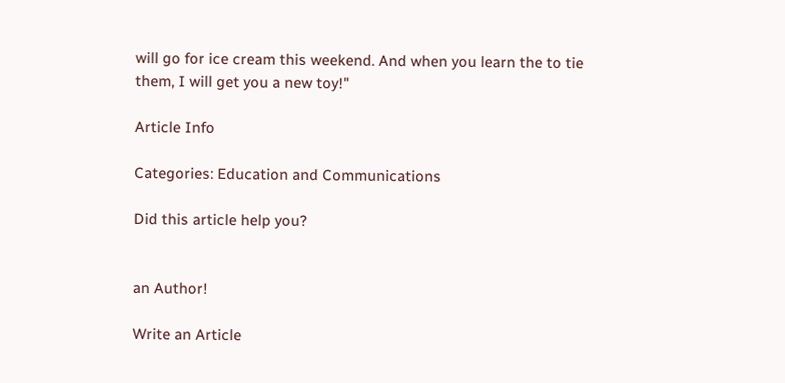will go for ice cream this weekend. And when you learn the to tie them, I will get you a new toy!"

Article Info

Categories: Education and Communications

Did this article help you?


an Author!

Write an Article